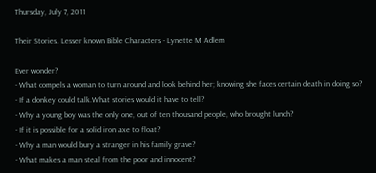Thursday, July 7, 2011

Their Stories. Lesser known Bible Characters - Lynette M Adlem

Ever wonder?
- What compels a woman to turn around and look behind her; knowing she faces certain death in doing so?
- If a donkey could talk.What stories would it have to tell?
- Why a young boy was the only one, out of ten thousand people, who brought lunch?
- If it is possible for a solid iron axe to float?
- Why a man would bury a stranger in his family grave?
- What makes a man steal from the poor and innocent?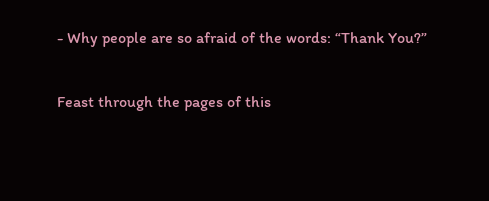- Why people are so afraid of the words: “Thank You?”

Feast through the pages of this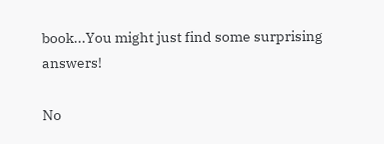book...You might just find some surprising answers!

No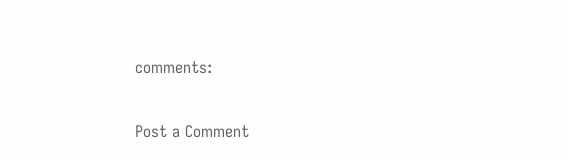comments:

Post a Comment